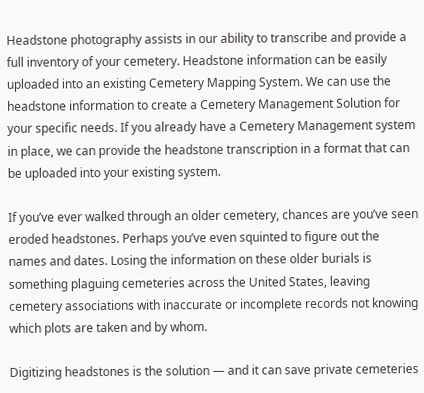Headstone photography assists in our ability to transcribe and provide a full inventory of your cemetery. Headstone information can be easily uploaded into an existing Cemetery Mapping System. We can use the headstone information to create a Cemetery Management Solution for your specific needs. If you already have a Cemetery Management system in place, we can provide the headstone transcription in a format that can be uploaded into your existing system.

If you’ve ever walked through an older cemetery, chances are you’ve seen eroded headstones. Perhaps you’ve even squinted to figure out the names and dates. Losing the information on these older burials is something plaguing cemeteries across the United States, leaving cemetery associations with inaccurate or incomplete records not knowing which plots are taken and by whom.

Digitizing headstones is the solution — and it can save private cemeteries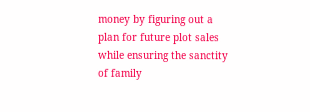money by figuring out a plan for future plot sales while ensuring the sanctity of family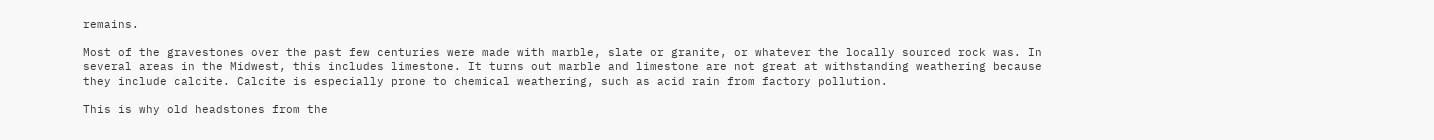remains.

Most of the gravestones over the past few centuries were made with marble, slate or granite, or whatever the locally sourced rock was. In several areas in the Midwest, this includes limestone. It turns out marble and limestone are not great at withstanding weathering because they include calcite. Calcite is especially prone to chemical weathering, such as acid rain from factory pollution.

This is why old headstones from the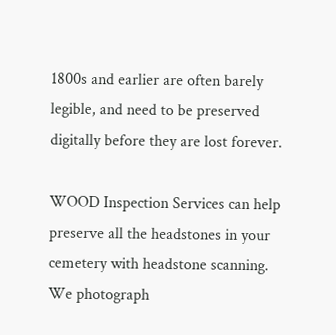1800s and earlier are often barely legible, and need to be preserved digitally before they are lost forever.

WOOD Inspection Services can help preserve all the headstones in your cemetery with headstone scanning. We photograph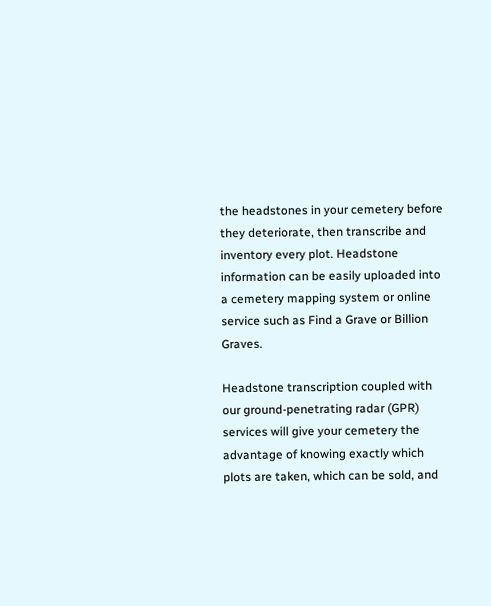the headstones in your cemetery before they deteriorate, then transcribe and inventory every plot. Headstone information can be easily uploaded into a cemetery mapping system or online service such as Find a Grave or Billion Graves.

Headstone transcription coupled with our ground-penetrating radar (GPR) services will give your cemetery the advantage of knowing exactly which plots are taken, which can be sold, and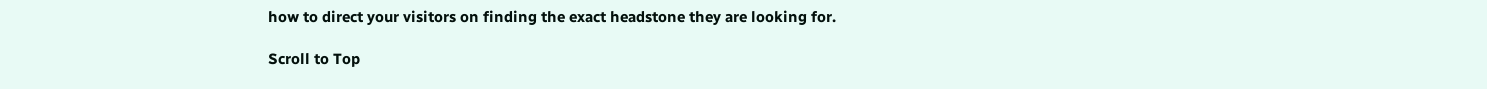how to direct your visitors on finding the exact headstone they are looking for.

Scroll to Top